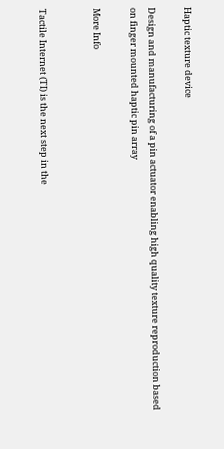Haptic texture device

Design and manufacturing of a pin actuator enabling high quality texture reproduction based on finger mounted haptic pin array

More Info


Tactile Internet (TI) is the next step in the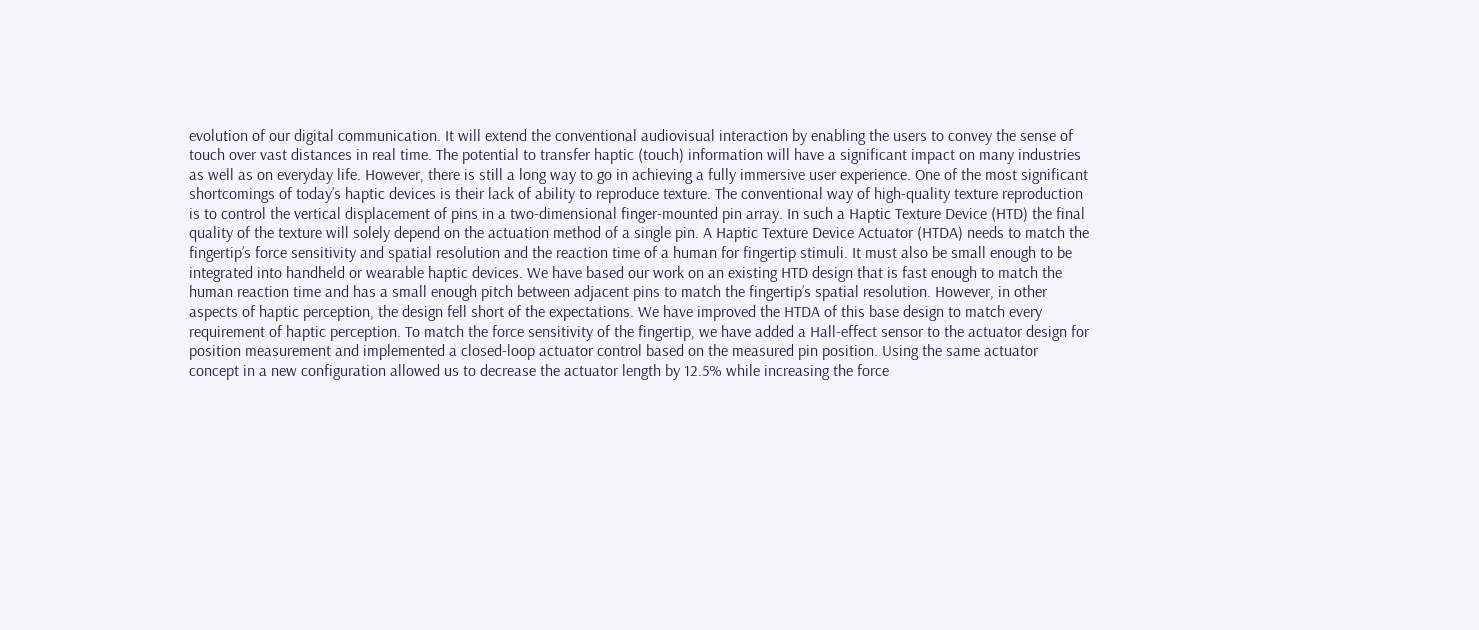evolution of our digital communication. It will extend the conventional audiovisual interaction by enabling the users to convey the sense of touch over vast distances in real time. The potential to transfer haptic (touch) information will have a significant impact on many industries as well as on everyday life. However, there is still a long way to go in achieving a fully immersive user experience. One of the most significant shortcomings of today’s haptic devices is their lack of ability to reproduce texture. The conventional way of high-quality texture reproduction is to control the vertical displacement of pins in a two-dimensional finger-mounted pin array. In such a Haptic Texture Device (HTD) the final quality of the texture will solely depend on the actuation method of a single pin. A Haptic Texture Device Actuator (HTDA) needs to match the fingertip’s force sensitivity and spatial resolution and the reaction time of a human for fingertip stimuli. It must also be small enough to be integrated into handheld or wearable haptic devices. We have based our work on an existing HTD design that is fast enough to match the human reaction time and has a small enough pitch between adjacent pins to match the fingertip’s spatial resolution. However, in other aspects of haptic perception, the design fell short of the expectations. We have improved the HTDA of this base design to match every requirement of haptic perception. To match the force sensitivity of the fingertip, we have added a Hall-effect sensor to the actuator design for position measurement and implemented a closed-loop actuator control based on the measured pin position. Using the same actuator concept in a new configuration allowed us to decrease the actuator length by 12.5% while increasing the force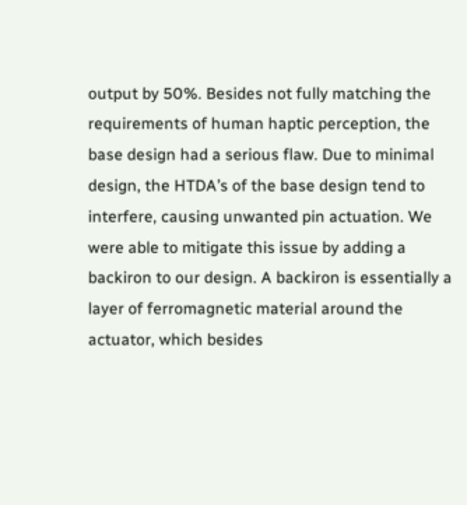output by 50%. Besides not fully matching the requirements of human haptic perception, the base design had a serious flaw. Due to minimal design, the HTDA’s of the base design tend to interfere, causing unwanted pin actuation. We were able to mitigate this issue by adding a backiron to our design. A backiron is essentially a layer of ferromagnetic material around the actuator, which besides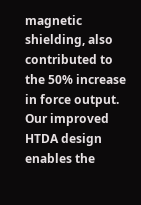magnetic shielding, also contributed to the 50% increase in force output. Our improved HTDA design enables the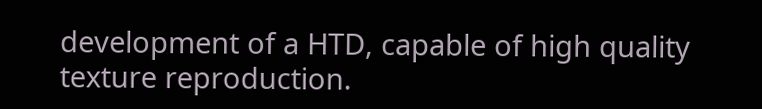development of a HTD, capable of high quality texture reproduction.